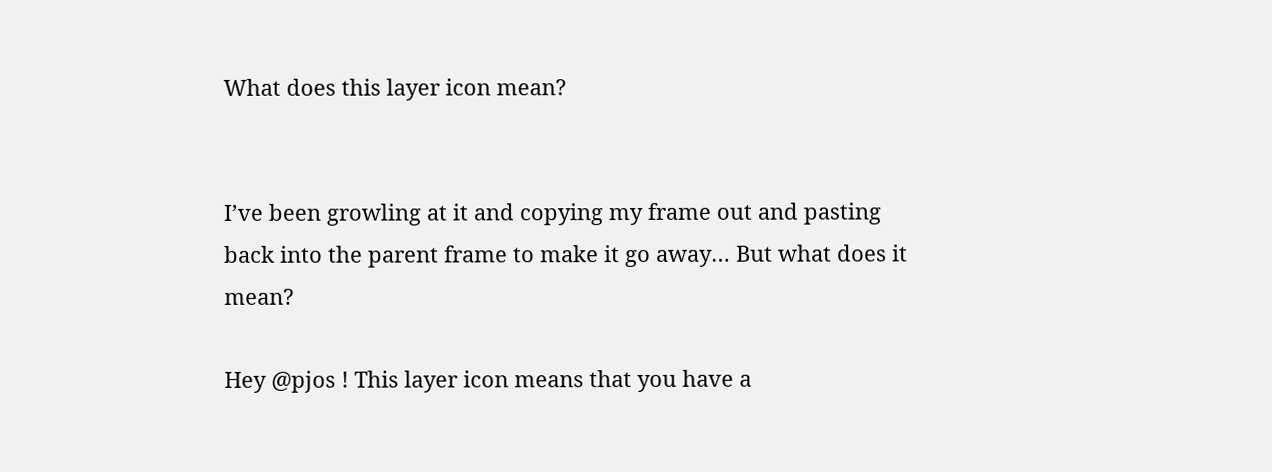What does this layer icon mean?


I’ve been growling at it and copying my frame out and pasting back into the parent frame to make it go away… But what does it mean?

Hey @pjos ! This layer icon means that you have a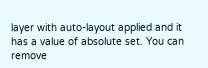layer with auto-layout applied and it has a value of absolute set. You can remove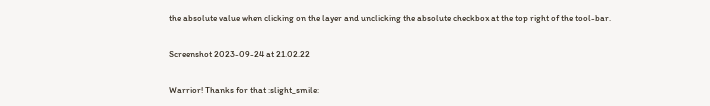the absolute value when clicking on the layer and unclicking the absolute checkbox at the top right of the tool-bar.

Screenshot 2023-09-24 at 21.02.22

Warrior! Thanks for that :slight_smile: